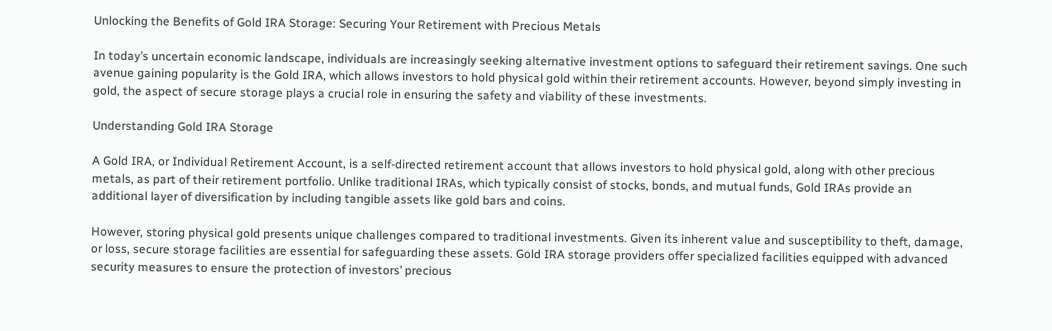Unlocking the Benefits of Gold IRA Storage: Securing Your Retirement with Precious Metals

In today’s uncertain economic landscape, individuals are increasingly seeking alternative investment options to safeguard their retirement savings. One such avenue gaining popularity is the Gold IRA, which allows investors to hold physical gold within their retirement accounts. However, beyond simply investing in gold, the aspect of secure storage plays a crucial role in ensuring the safety and viability of these investments.

Understanding Gold IRA Storage

A Gold IRA, or Individual Retirement Account, is a self-directed retirement account that allows investors to hold physical gold, along with other precious metals, as part of their retirement portfolio. Unlike traditional IRAs, which typically consist of stocks, bonds, and mutual funds, Gold IRAs provide an additional layer of diversification by including tangible assets like gold bars and coins.

However, storing physical gold presents unique challenges compared to traditional investments. Given its inherent value and susceptibility to theft, damage, or loss, secure storage facilities are essential for safeguarding these assets. Gold IRA storage providers offer specialized facilities equipped with advanced security measures to ensure the protection of investors’ precious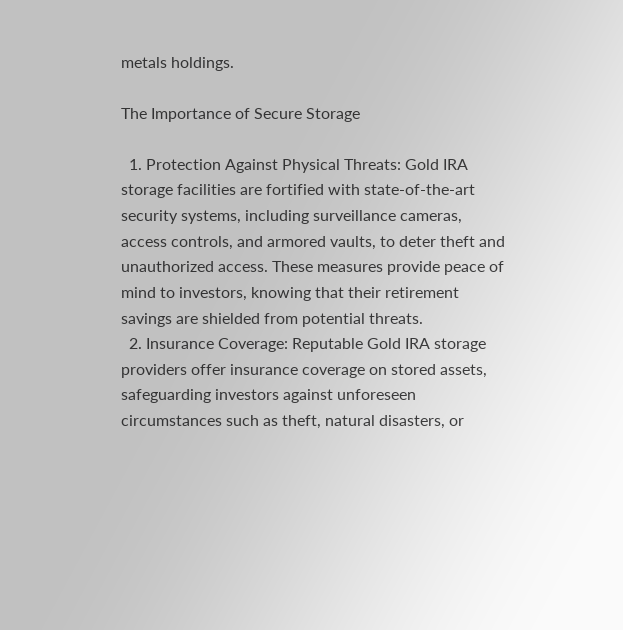metals holdings.

The Importance of Secure Storage

  1. Protection Against Physical Threats: Gold IRA storage facilities are fortified with state-of-the-art security systems, including surveillance cameras, access controls, and armored vaults, to deter theft and unauthorized access. These measures provide peace of mind to investors, knowing that their retirement savings are shielded from potential threats.
  2. Insurance Coverage: Reputable Gold IRA storage providers offer insurance coverage on stored assets, safeguarding investors against unforeseen circumstances such as theft, natural disasters, or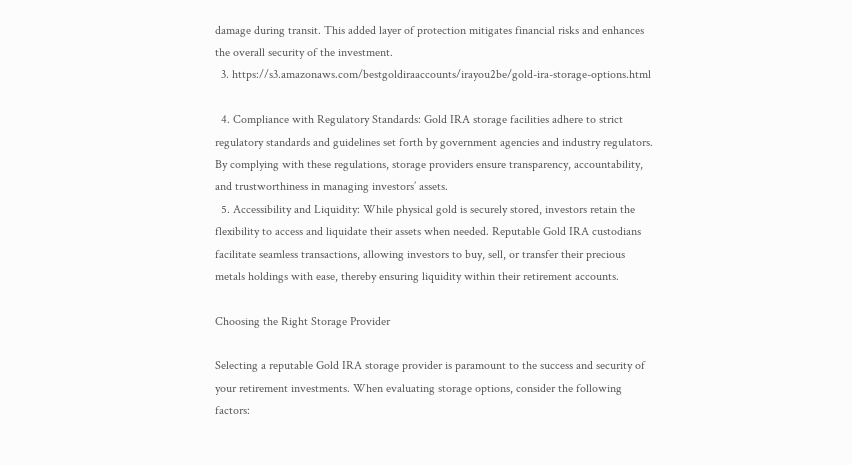damage during transit. This added layer of protection mitigates financial risks and enhances the overall security of the investment.
  3. https://s3.amazonaws.com/bestgoldiraaccounts/irayou2be/gold-ira-storage-options.html

  4. Compliance with Regulatory Standards: Gold IRA storage facilities adhere to strict regulatory standards and guidelines set forth by government agencies and industry regulators. By complying with these regulations, storage providers ensure transparency, accountability, and trustworthiness in managing investors’ assets.
  5. Accessibility and Liquidity: While physical gold is securely stored, investors retain the flexibility to access and liquidate their assets when needed. Reputable Gold IRA custodians facilitate seamless transactions, allowing investors to buy, sell, or transfer their precious metals holdings with ease, thereby ensuring liquidity within their retirement accounts.

Choosing the Right Storage Provider

Selecting a reputable Gold IRA storage provider is paramount to the success and security of your retirement investments. When evaluating storage options, consider the following factors: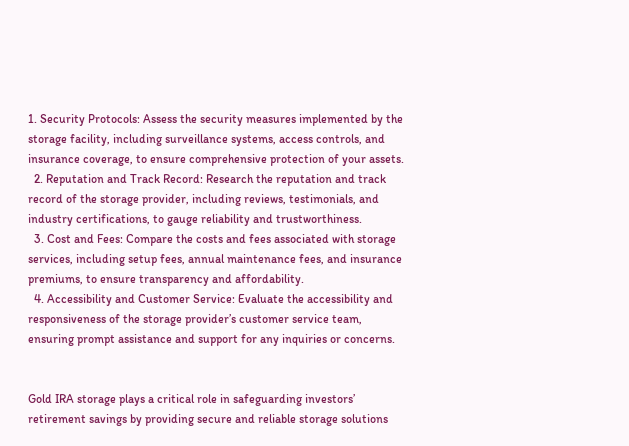1. Security Protocols: Assess the security measures implemented by the storage facility, including surveillance systems, access controls, and insurance coverage, to ensure comprehensive protection of your assets.
  2. Reputation and Track Record: Research the reputation and track record of the storage provider, including reviews, testimonials, and industry certifications, to gauge reliability and trustworthiness.
  3. Cost and Fees: Compare the costs and fees associated with storage services, including setup fees, annual maintenance fees, and insurance premiums, to ensure transparency and affordability.
  4. Accessibility and Customer Service: Evaluate the accessibility and responsiveness of the storage provider’s customer service team, ensuring prompt assistance and support for any inquiries or concerns.


Gold IRA storage plays a critical role in safeguarding investors’ retirement savings by providing secure and reliable storage solutions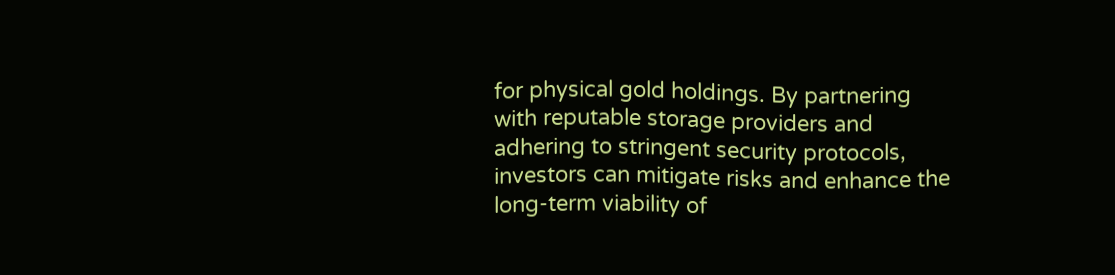for physical gold holdings. By partnering with reputable storage providers and adhering to stringent security protocols, investors can mitigate risks and enhance the long-term viability of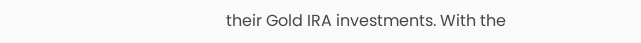their Gold IRA investments. With the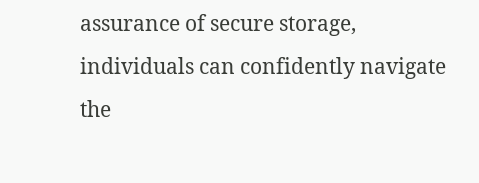assurance of secure storage, individuals can confidently navigate the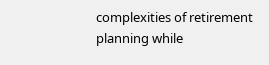complexities of retirement planning while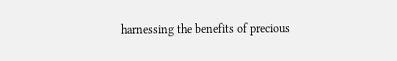harnessing the benefits of precious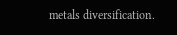metals diversification.